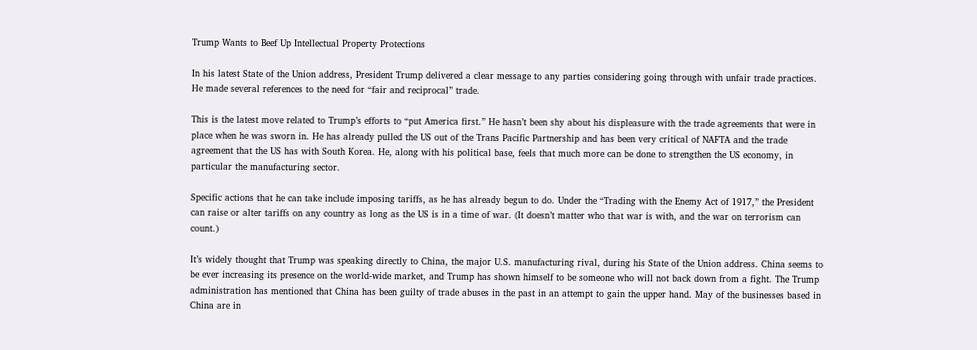Trump Wants to Beef Up Intellectual Property Protections

In his latest State of the Union address, President Trump delivered a clear message to any parties considering going through with unfair trade practices. He made several references to the need for “fair and reciprocal” trade.

This is the latest move related to Trump’s efforts to “put America first.” He hasn’t been shy about his displeasure with the trade agreements that were in place when he was sworn in. He has already pulled the US out of the Trans Pacific Partnership and has been very critical of NAFTA and the trade agreement that the US has with South Korea. He, along with his political base, feels that much more can be done to strengthen the US economy, in particular the manufacturing sector.

Specific actions that he can take include imposing tariffs, as he has already begun to do. Under the “Trading with the Enemy Act of 1917,” the President can raise or alter tariffs on any country as long as the US is in a time of war. (It doesn’t matter who that war is with, and the war on terrorism can count.)

It’s widely thought that Trump was speaking directly to China, the major U.S. manufacturing rival, during his State of the Union address. China seems to be ever increasing its presence on the world-wide market, and Trump has shown himself to be someone who will not back down from a fight. The Trump administration has mentioned that China has been guilty of trade abuses in the past in an attempt to gain the upper hand. May of the businesses based in China are in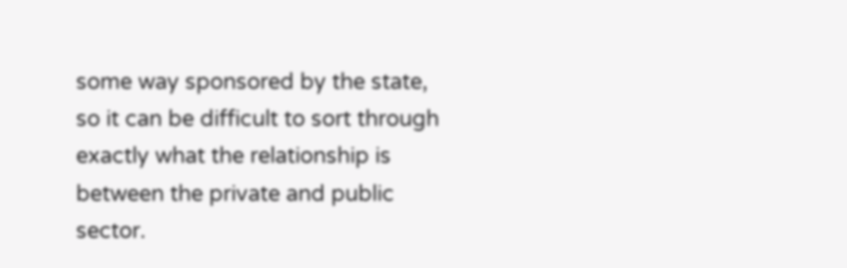some way sponsored by the state, so it can be difficult to sort through exactly what the relationship is between the private and public sector.